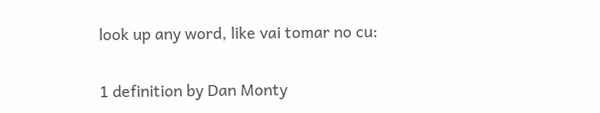look up any word, like vai tomar no cu:

1 definition by Dan Monty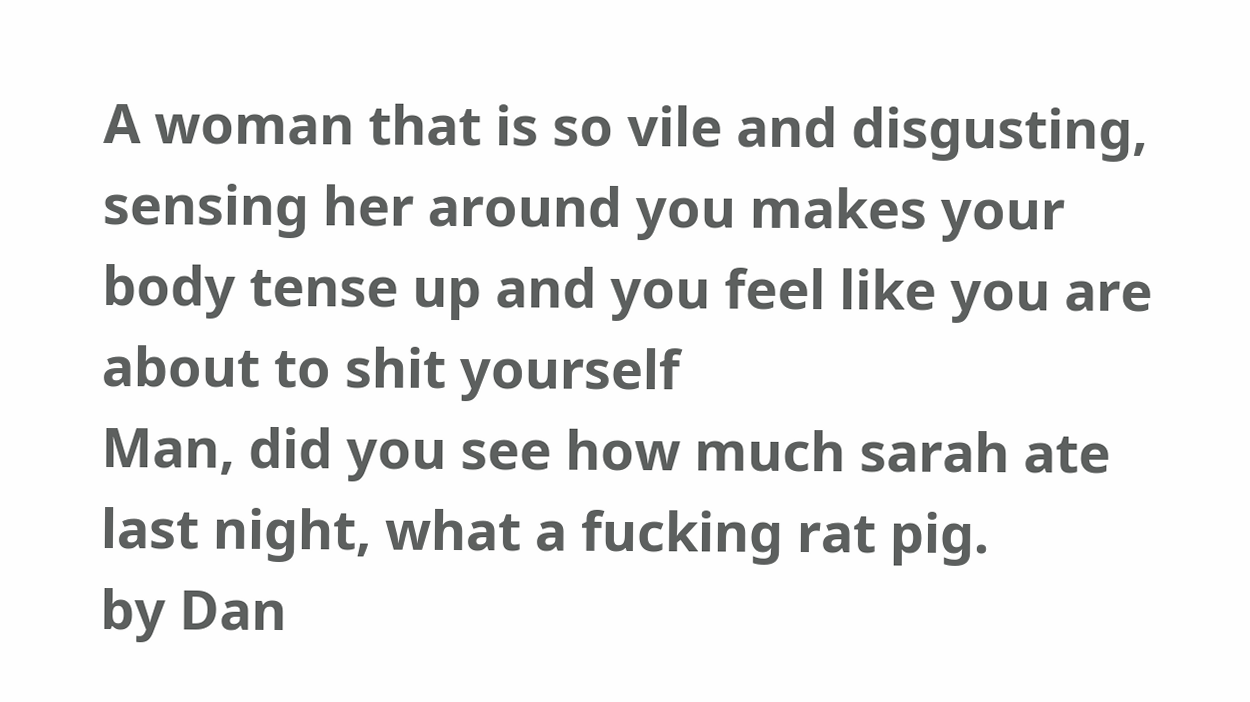A woman that is so vile and disgusting, sensing her around you makes your body tense up and you feel like you are about to shit yourself
Man, did you see how much sarah ate last night, what a fucking rat pig.
by Dan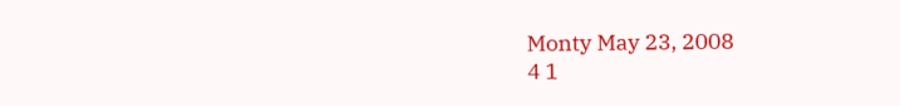Monty May 23, 2008
4 1